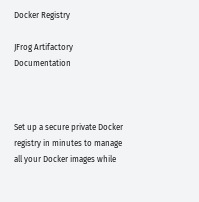Docker Registry

JFrog Artifactory Documentation



Set up a secure private Docker registry in minutes to manage all your Docker images while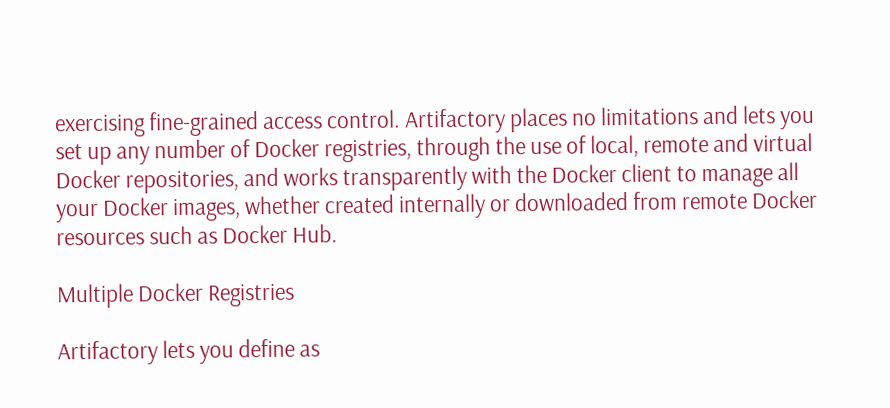exercising fine-grained access control. Artifactory places no limitations and lets you set up any number of Docker registries, through the use of local, remote and virtual Docker repositories, and works transparently with the Docker client to manage all your Docker images, whether created internally or downloaded from remote Docker resources such as Docker Hub.

Multiple Docker Registries

Artifactory lets you define as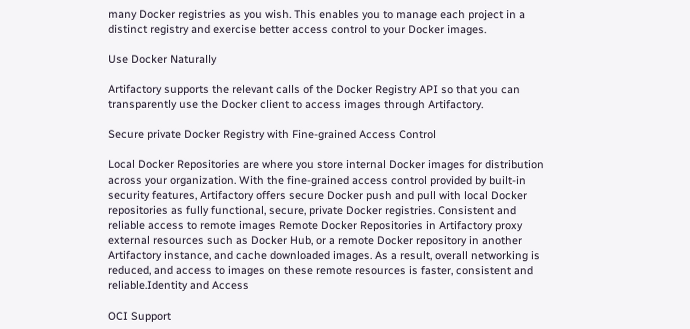many Docker registries as you wish. This enables you to manage each project in a distinct registry and exercise better access control to your Docker images.

Use Docker Naturally

Artifactory supports the relevant calls of the Docker Registry API so that you can transparently use the Docker client to access images through Artifactory.

Secure private Docker Registry with Fine-grained Access Control

Local Docker Repositories are where you store internal Docker images for distribution across your organization. With the fine-grained access control provided by built-in security features, Artifactory offers secure Docker push and pull with local Docker repositories as fully functional, secure, private Docker registries. Consistent and reliable access to remote images Remote Docker Repositories in Artifactory proxy external resources such as Docker Hub, or a remote Docker repository in another Artifactory instance, and cache downloaded images. As a result, overall networking is reduced, and access to images on these remote resources is faster, consistent and reliable.Identity and Access

OCI Support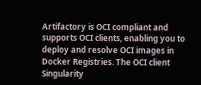Artifactory is OCI compliant and supports OCI clients, enabling you to deploy and resolve OCI images in Docker Registries. The OCI client Singularity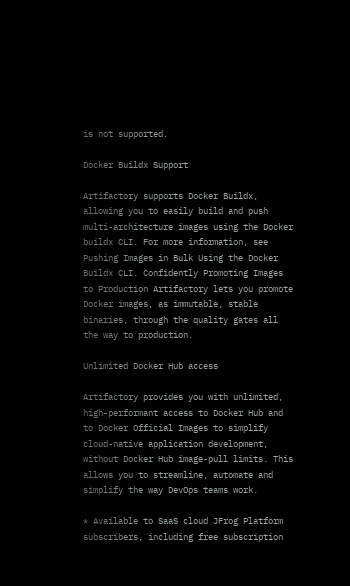is not supported.

Docker Buildx Support

Artifactory supports Docker Buildx, allowing you to easily build and push multi-architecture images using the Docker buildx CLI. For more information, see Pushing Images in Bulk Using the Docker Buildx CLI. Confidently Promoting Images to Production Artifactory lets you promote Docker images, as immutable, stable binaries, through the quality gates all the way to production.

Unlimited Docker Hub access

Artifactory provides you with unlimited, high-performant access to Docker Hub and to Docker Official Images to simplify cloud-native application development, without Docker Hub image-pull limits. This allows you to streamline, automate and simplify the way DevOps teams work.

* Available to SaaS cloud JFrog Platform subscribers, including free subscription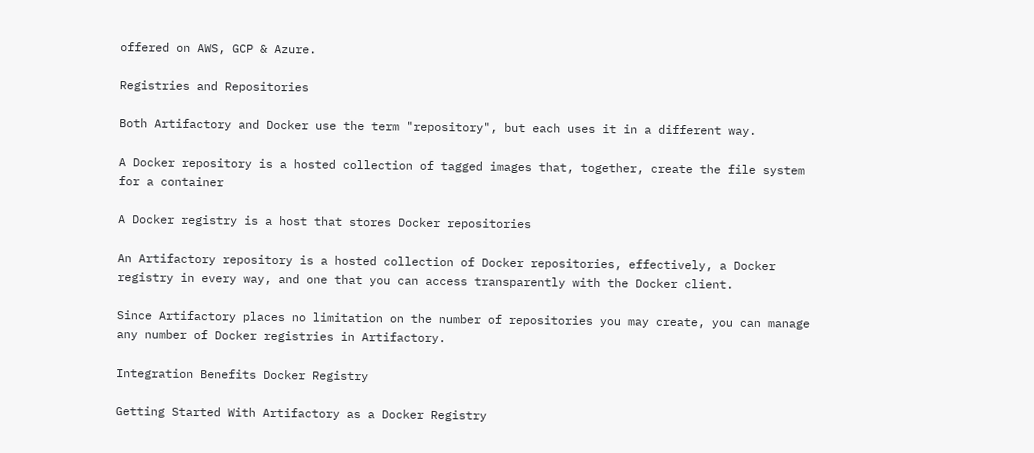offered on AWS, GCP & Azure.

Registries and Repositories

Both Artifactory and Docker use the term "repository", but each uses it in a different way.

A Docker repository is a hosted collection of tagged images that, together, create the file system for a container

A Docker registry is a host that stores Docker repositories

An Artifactory repository is a hosted collection of Docker repositories, effectively, a Docker registry in every way, and one that you can access transparently with the Docker client.

Since Artifactory places no limitation on the number of repositories you may create, you can manage any number of Docker registries in Artifactory.

Integration Benefits Docker Registry

Getting Started With Artifactory as a Docker Registry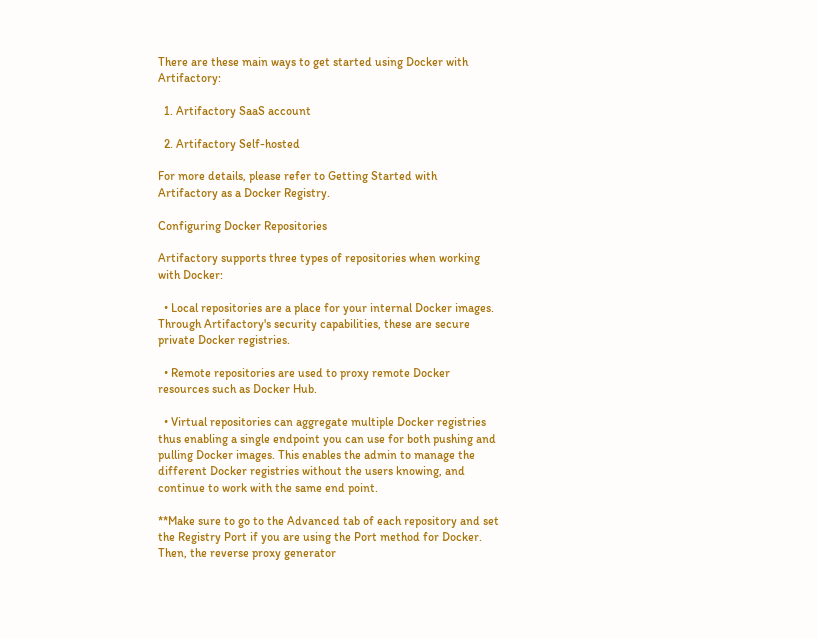There are these main ways to get started using Docker with Artifactory:

  1. Artifactory SaaS account

  2. Artifactory Self-hosted

For more details, please refer to Getting Started with Artifactory as a Docker Registry.

Configuring Docker Repositories

Artifactory supports three types of repositories when working with Docker:

  • Local repositories are a place for your internal Docker images. Through Artifactory's security capabilities, these are secure private Docker registries.

  • Remote repositories are used to proxy remote Docker resources such as Docker Hub.

  • Virtual repositories can aggregate multiple Docker registries thus enabling a single endpoint you can use for both pushing and pulling Docker images. This enables the admin to manage the different Docker registries without the users knowing, and continue to work with the same end point.

**Make sure to go to the Advanced tab of each repository and set the Registry Port if you are using the Port method for Docker. Then, the reverse proxy generator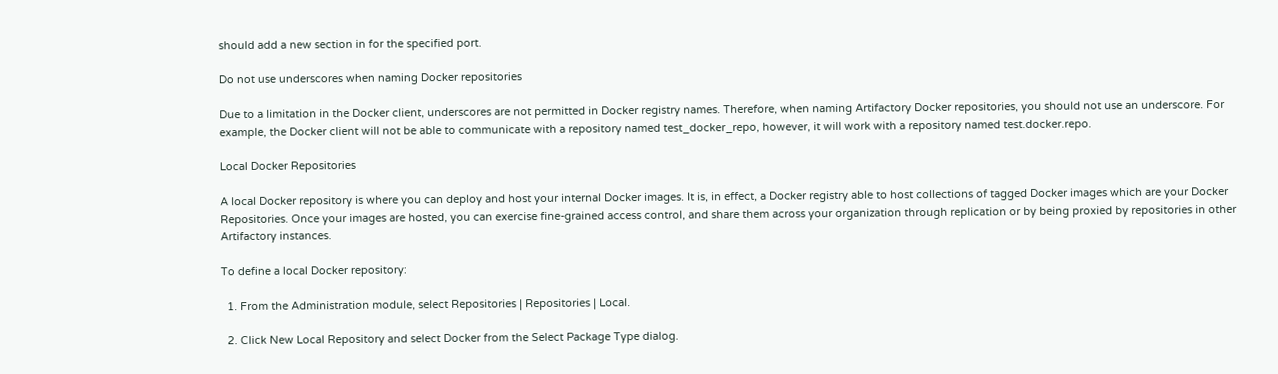should add a new section in for the specified port.

Do not use underscores when naming Docker repositories

Due to a limitation in the Docker client, underscores are not permitted in Docker registry names. Therefore, when naming Artifactory Docker repositories, you should not use an underscore. For example, the Docker client will not be able to communicate with a repository named test_docker_repo, however, it will work with a repository named test.docker.repo.

Local Docker Repositories

A local Docker repository is where you can deploy and host your internal Docker images. It is, in effect, a Docker registry able to host collections of tagged Docker images which are your Docker Repositories. Once your images are hosted, you can exercise fine-grained access control, and share them across your organization through replication or by being proxied by repositories in other Artifactory instances.

To define a local Docker repository:

  1. From the Administration module, select Repositories | Repositories | Local.

  2. Click New Local Repository and select Docker from the Select Package Type dialog.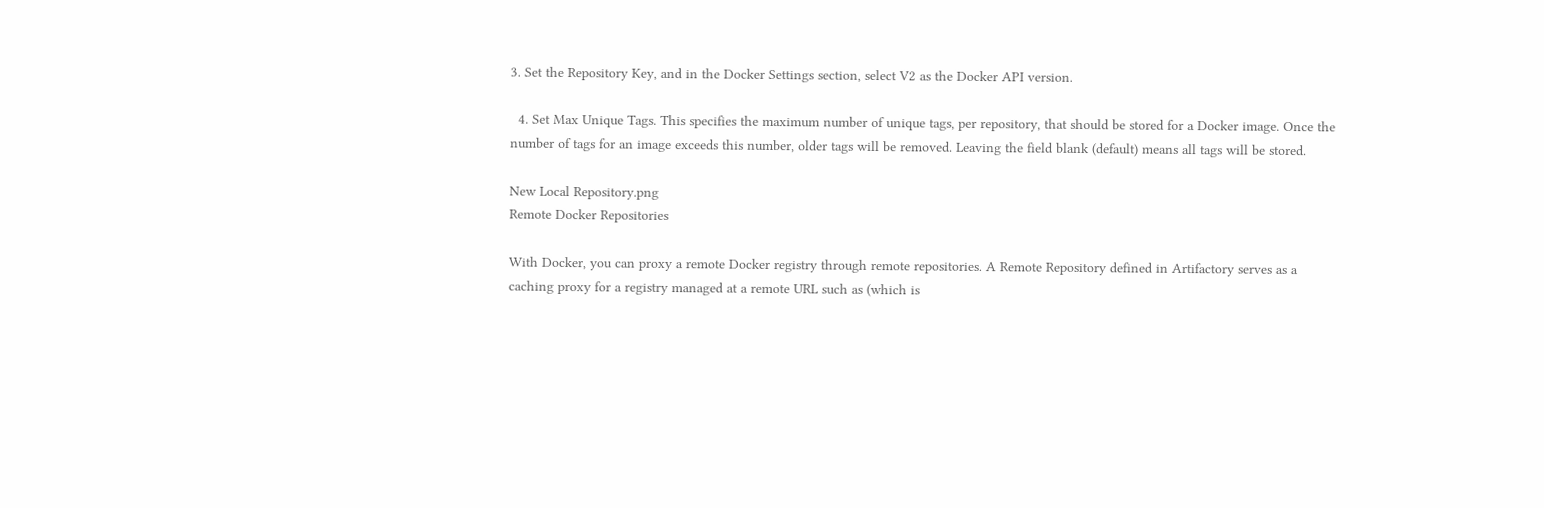3. Set the Repository Key, and in the Docker Settings section, select V2 as the Docker API version.

  4. Set Max Unique Tags. This specifies the maximum number of unique tags, per repository, that should be stored for a Docker image. Once the number of tags for an image exceeds this number, older tags will be removed. Leaving the field blank (default) means all tags will be stored.

New Local Repository.png
Remote Docker Repositories

With Docker, you can proxy a remote Docker registry through remote repositories. A Remote Repository defined in Artifactory serves as a caching proxy for a registry managed at a remote URL such as (which is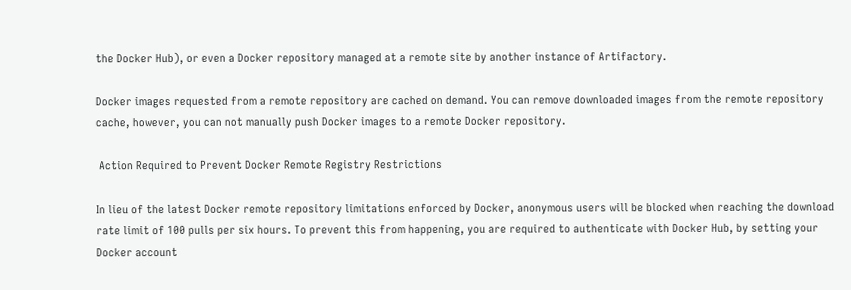the Docker Hub), or even a Docker repository managed at a remote site by another instance of Artifactory.

Docker images requested from a remote repository are cached on demand. You can remove downloaded images from the remote repository cache, however, you can not manually push Docker images to a remote Docker repository.

 Action Required to Prevent Docker Remote Registry Restrictions

In lieu of the latest Docker remote repository limitations enforced by Docker, anonymous users will be blocked when reaching the download rate limit of 100 pulls per six hours. To prevent this from happening, you are required to authenticate with Docker Hub, by setting your Docker account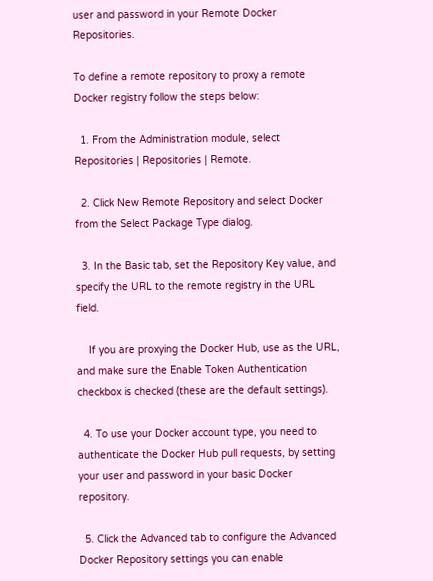user and password in your Remote Docker Repositories.

To define a remote repository to proxy a remote Docker registry follow the steps below:

  1. From the Administration module, select Repositories | Repositories | Remote.

  2. Click New Remote Repository and select Docker from the Select Package Type dialog.

  3. In the Basic tab, set the Repository Key value, and specify the URL to the remote registry in the URL field.

    If you are proxying the Docker Hub, use as the URL, and make sure the Enable Token Authentication checkbox is checked (these are the default settings).

  4. To use your Docker account type, you need to authenticate the Docker Hub pull requests, by setting your user and password in your basic Docker repository.

  5. Click the Advanced tab to configure the Advanced Docker Repository settings you can enable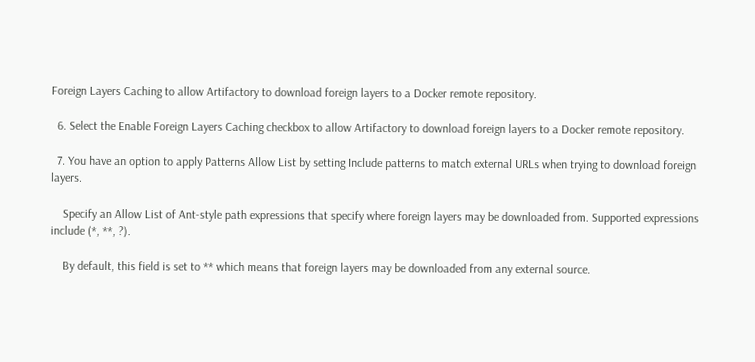Foreign Layers Caching to allow Artifactory to download foreign layers to a Docker remote repository.

  6. Select the Enable Foreign Layers Caching checkbox to allow Artifactory to download foreign layers to a Docker remote repository.

  7. You have an option to apply Patterns Allow List by setting Include patterns to match external URLs when trying to download foreign layers.

    Specify an Allow List of Ant-style path expressions that specify where foreign layers may be downloaded from. Supported expressions include (*, **, ?).

    By default, this field is set to ** which means that foreign layers may be downloaded from any external source.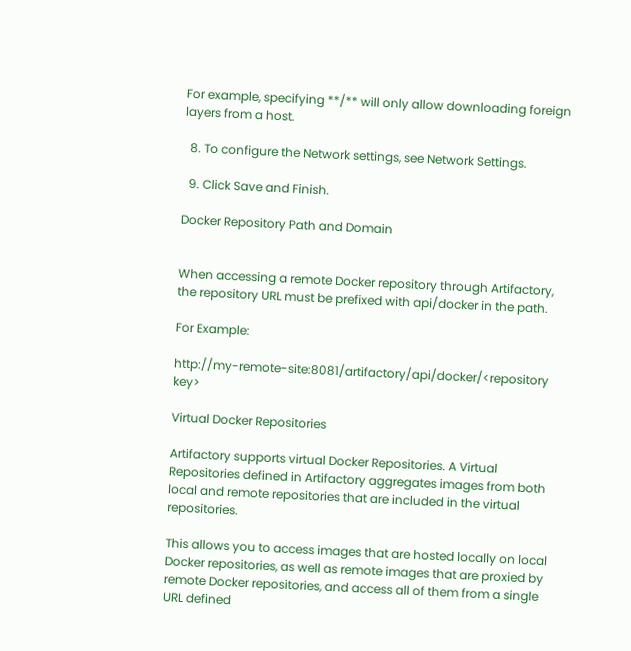For example, specifying **/** will only allow downloading foreign layers from a host.

  8. To configure the Network settings, see Network Settings.

  9. Click Save and Finish.

Docker Repository Path and Domain


When accessing a remote Docker repository through Artifactory, the repository URL must be prefixed with api/docker in the path.

For Example:

http://my-remote-site:8081/artifactory/api/docker/<repository key>

Virtual Docker Repositories

Artifactory supports virtual Docker Repositories. A Virtual Repositories defined in Artifactory aggregates images from both local and remote repositories that are included in the virtual repositories.

This allows you to access images that are hosted locally on local Docker repositories, as well as remote images that are proxied by remote Docker repositories, and access all of them from a single URL defined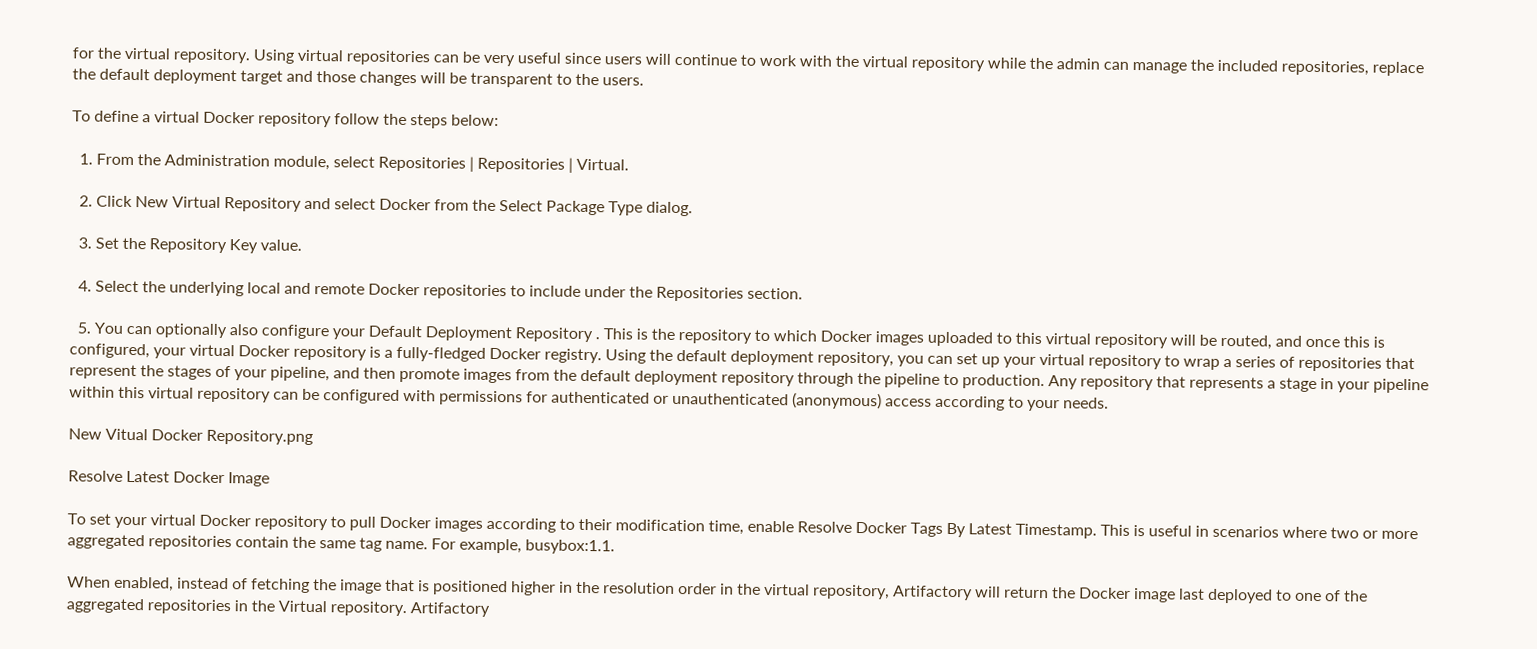for the virtual repository. Using virtual repositories can be very useful since users will continue to work with the virtual repository while the admin can manage the included repositories, replace the default deployment target and those changes will be transparent to the users.

To define a virtual Docker repository follow the steps below:

  1. From the Administration module, select Repositories | Repositories | Virtual.

  2. Click New Virtual Repository and select Docker from the Select Package Type dialog.

  3. Set the Repository Key value.

  4. Select the underlying local and remote Docker repositories to include under the Repositories section.

  5. You can optionally also configure your Default Deployment Repository . This is the repository to which Docker images uploaded to this virtual repository will be routed, and once this is configured, your virtual Docker repository is a fully-fledged Docker registry. Using the default deployment repository, you can set up your virtual repository to wrap a series of repositories that represent the stages of your pipeline, and then promote images from the default deployment repository through the pipeline to production. Any repository that represents a stage in your pipeline within this virtual repository can be configured with permissions for authenticated or unauthenticated (anonymous) access according to your needs.

New Vitual Docker Repository.png

Resolve Latest Docker Image

To set your virtual Docker repository to pull Docker images according to their modification time, enable Resolve Docker Tags By Latest Timestamp. This is useful in scenarios where two or more aggregated repositories contain the same tag name. For example, busybox:1.1.

When enabled, instead of fetching the image that is positioned higher in the resolution order in the virtual repository, Artifactory will return the Docker image last deployed to one of the aggregated repositories in the Virtual repository. Artifactory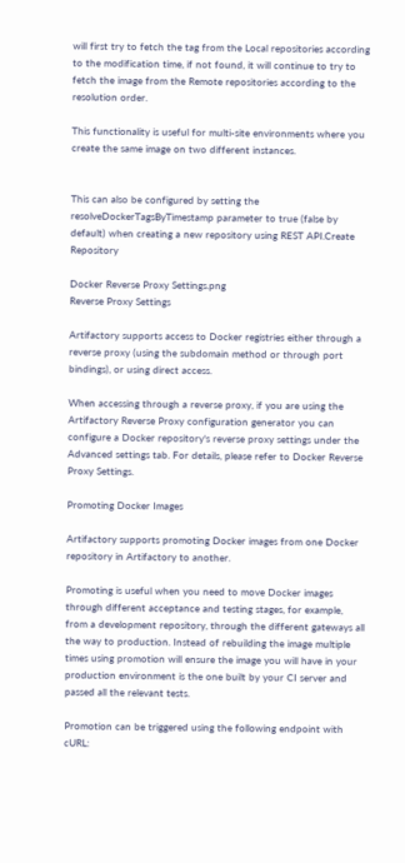will first try to fetch the tag from the Local repositories according to the modification time, if not found, it will continue to try to fetch the image from the Remote repositories according to the resolution order.

This functionality is useful for multi-site environments where you create the same image on two different instances.


This can also be configured by setting the resolveDockerTagsByTimestamp parameter to true (false by default) when creating a new repository using REST API.Create Repository

Docker Reverse Proxy Settings.png
Reverse Proxy Settings

Artifactory supports access to Docker registries either through a reverse proxy (using the subdomain method or through port bindings), or using direct access.

When accessing through a reverse proxy, if you are using the Artifactory Reverse Proxy configuration generator you can configure a Docker repository's reverse proxy settings under the Advanced settings tab. For details, please refer to Docker Reverse Proxy Settings.

Promoting Docker Images

Artifactory supports promoting Docker images from one Docker repository in Artifactory to another.

Promoting is useful when you need to move Docker images through different acceptance and testing stages, for example, from a development repository, through the different gateways all the way to production. Instead of rebuilding the image multiple times using promotion will ensure the image you will have in your production environment is the one built by your CI server and passed all the relevant tests.

Promotion can be triggered using the following endpoint with cURL: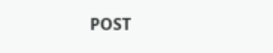POST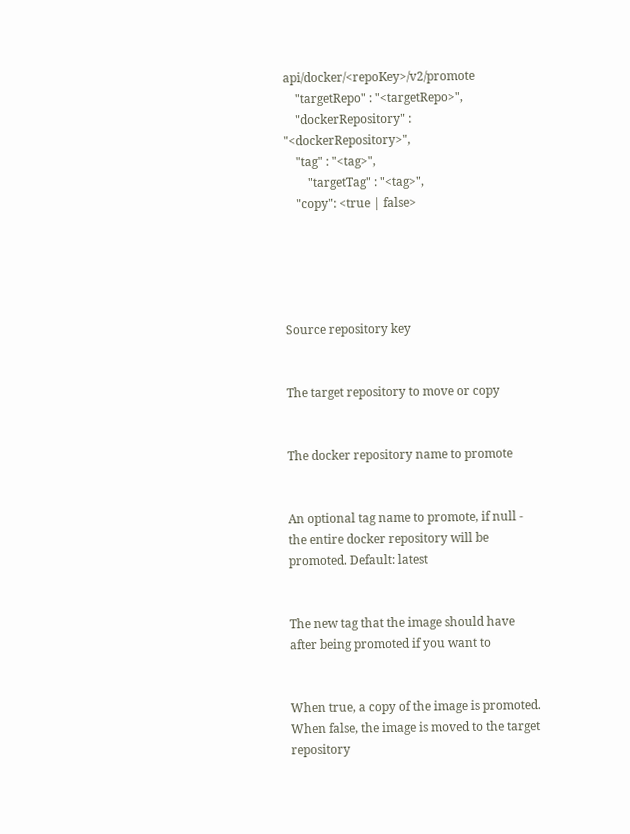api/docker/<repoKey>/v2/promote
    "targetRepo" : "<targetRepo>",
    "dockerRepository" : "<dockerRepository>",
    "tag" : "<tag>",
        "targetTag" : "<tag>",
    "copy": <true | false>





Source repository key


The target repository to move or copy


The docker repository name to promote


An optional tag name to promote, if null - the entire docker repository will be promoted. Default: latest


The new tag that the image should have after being promoted if you want to


When true, a copy of the image is promoted. When false, the image is moved to the target repository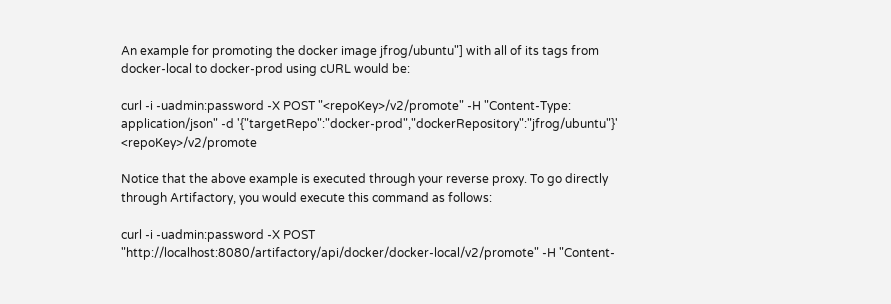An example for promoting the docker image jfrog/ubuntu"] with all of its tags from docker-local to docker-prod using cURL would be:

curl -i -uadmin:password -X POST "<repoKey>/v2/promote" -H "Content-Type: application/json" -d '{"targetRepo":"docker-prod","dockerRepository":"jfrog/ubuntu"}' <repoKey>/v2/promote

Notice that the above example is executed through your reverse proxy. To go directly through Artifactory, you would execute this command as follows:

curl -i -uadmin:password -X POST "http://localhost:8080/artifactory/api/docker/docker-local/v2/promote" -H "Content-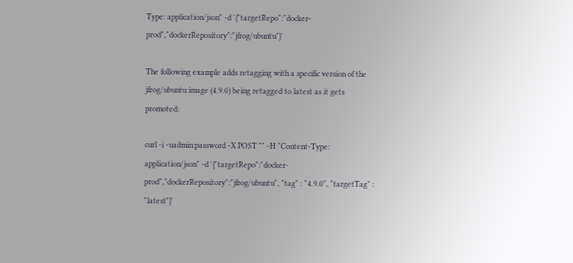Type: application/json" -d '{"targetRepo":"docker-prod","dockerRepository":"jfrog/ubuntu"}'

The following example adds retagging with a specific version of the jfrog/ubuntu image (4.9.0) being retagged to latest as it gets promoted:

curl -i -uadmin:password -X POST "" -H "Content-Type: application/json" -d '{"targetRepo":"docker-prod","dockerRepository":"jfrog/ubuntu", "tag" : "4.9.0", "targetTag" : "latest"}'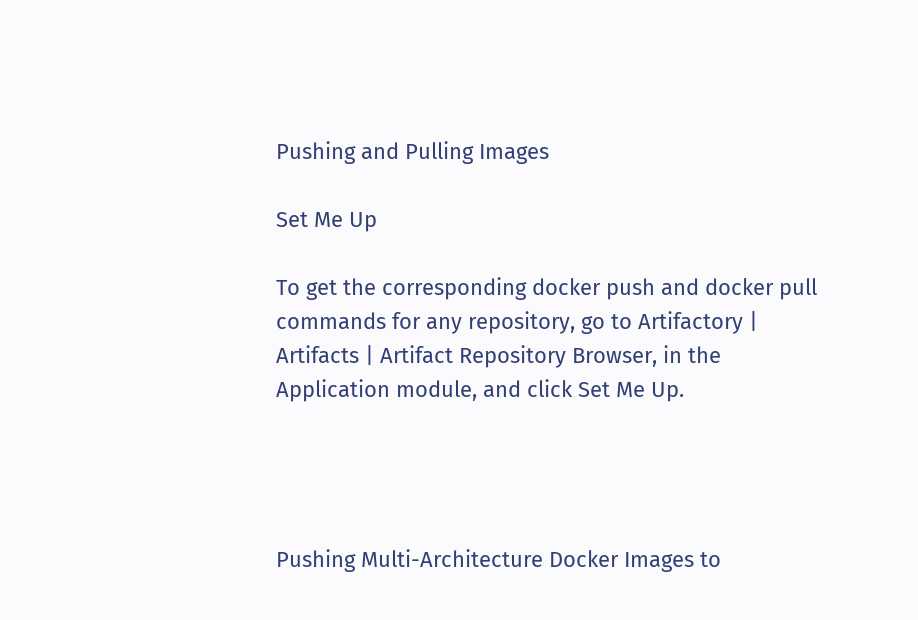Pushing and Pulling Images

Set Me Up

To get the corresponding docker push and docker pull commands for any repository, go to Artifactory | Artifacts | Artifact Repository Browser, in the Application module, and click Set Me Up.




Pushing Multi-Architecture Docker Images to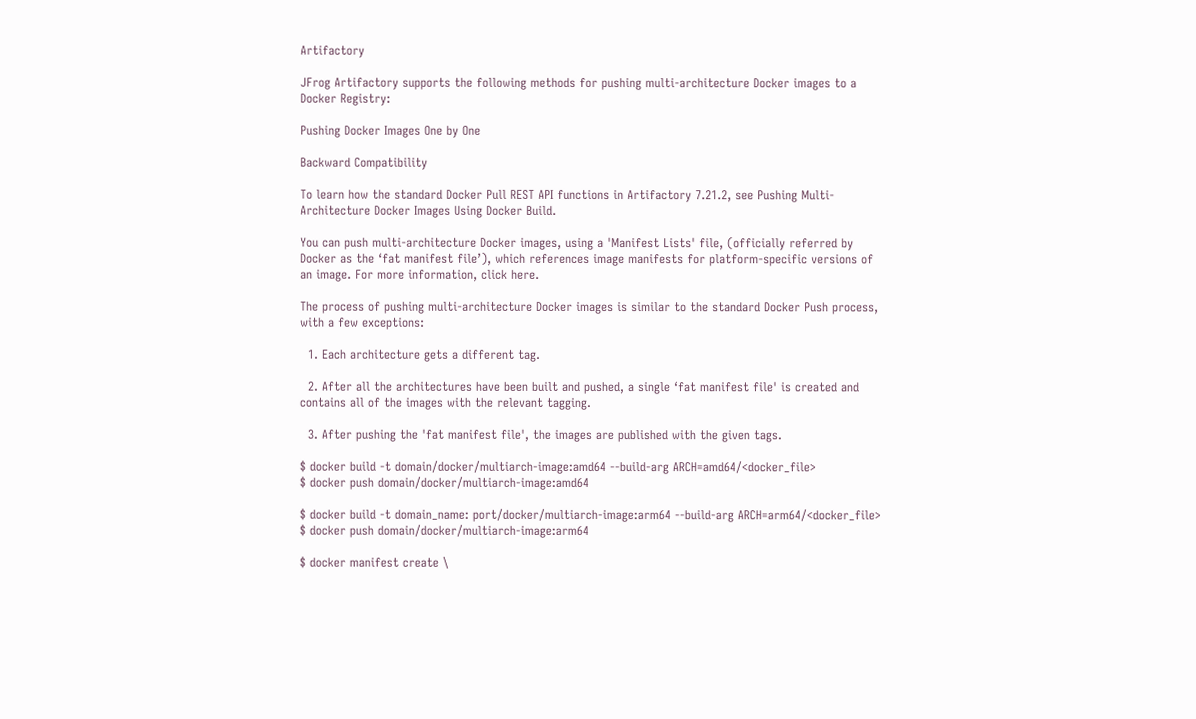Artifactory

JFrog Artifactory supports the following methods for pushing multi-architecture Docker images to a Docker Registry:

Pushing Docker Images One by One

Backward Compatibility

To learn how the standard Docker Pull REST API functions in Artifactory 7.21.2, see Pushing Multi-Architecture Docker Images Using Docker Build.

You can push multi-architecture Docker images, using a 'Manifest Lists' file, (officially referred by Docker as the ‘fat manifest file’), which references image manifests for platform-specific versions of an image. For more information, click here.

The process of pushing multi-architecture Docker images is similar to the standard Docker Push process, with a few exceptions:

  1. Each architecture gets a different tag.

  2. After all the architectures have been built and pushed, a single ‘fat manifest file' is created and contains all of the images with the relevant tagging.

  3. After pushing the 'fat manifest file', the images are published with the given tags.

$ docker build -t domain/docker/multiarch-image:amd64 --build-arg ARCH=amd64/<docker_file>
$ docker push domain/docker/multiarch-image:amd64

$ docker build -t domain_name: port/docker/multiarch-image:arm64 --build-arg ARCH=arm64/<docker_file>
$ docker push domain/docker/multiarch-image:arm64

$ docker manifest create \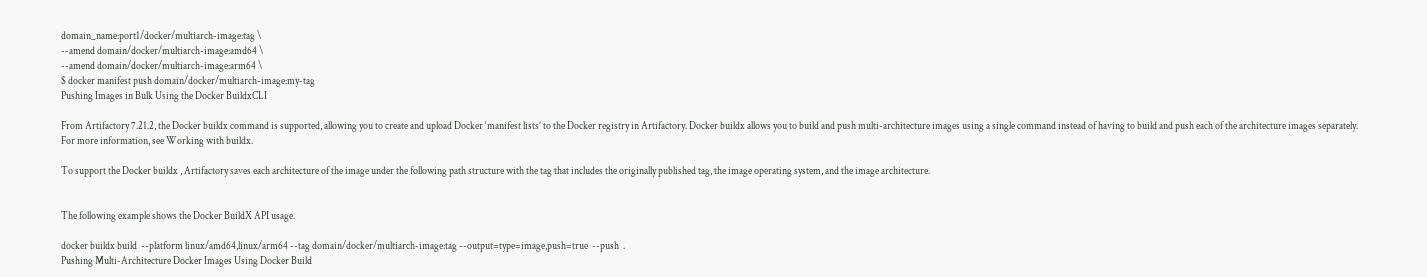domain_name:port1/docker/multiarch-image:tag \
--amend domain/docker/multiarch-image:amd64 \
--amend domain/docker/multiarch-image:arm64 \
$ docker manifest push domain/docker/multiarch-image:my-tag
Pushing Images in Bulk Using the Docker BuildxCLI

From Artifactory 7.21.2, the Docker buildx command is supported, allowing you to create and upload Docker ‘manifest lists’ to the Docker registry in Artifactory. Docker buildx allows you to build and push multi-architecture images using a single command instead of having to build and push each of the architecture images separately. For more information, see Working with buildx.

To support the Docker buildx , Artifactory saves each architecture of the image under the following path structure with the tag that includes the originally published tag, the image operating system, and the image architecture.


The following example shows the Docker BuildX API usage.

docker buildx build  --platform linux/amd64,linux/arm64 --tag domain/docker/multiarch-image:tag --output=type=image,push=true  --push  .
Pushing Multi-Architecture Docker Images Using Docker Build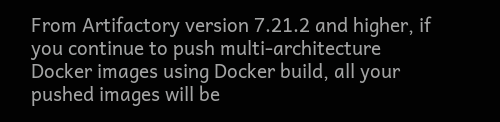From Artifactory version 7.21.2 and higher, if you continue to push multi-architecture Docker images using Docker build, all your pushed images will be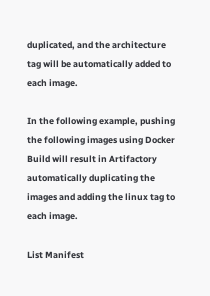duplicated, and the architecture tag will be automatically added to each image.

In the following example, pushing the following images using Docker Build will result in Artifactory automatically duplicating the images and adding the linux tag to each image.

List Manifest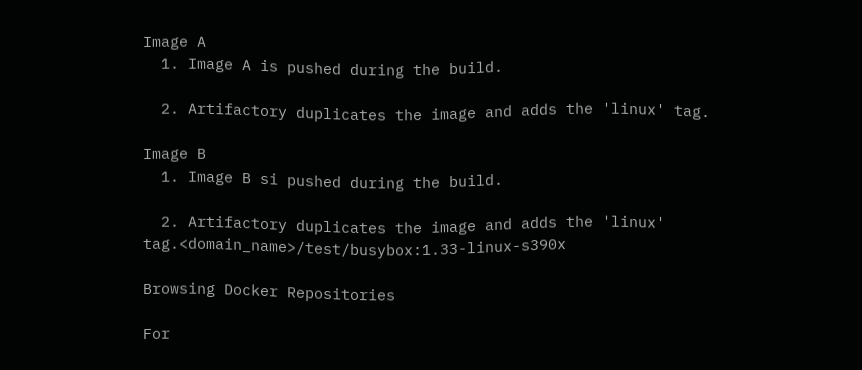Image A
  1. Image A is pushed during the build.

  2. Artifactory duplicates the image and adds the 'linux' tag.

Image B
  1. Image B si pushed during the build.

  2. Artifactory duplicates the image and adds the 'linux' tag.<domain_name>/test/busybox:1.33-linux-s390x

Browsing Docker Repositories

For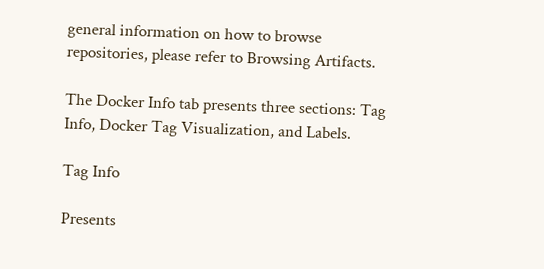general information on how to browse repositories, please refer to Browsing Artifacts.

The Docker Info tab presents three sections: Tag Info, Docker Tag Visualization, and Labels.

Tag Info

Presents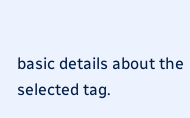basic details about the selected tag.